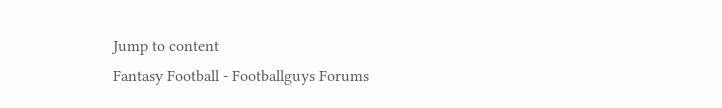Jump to content
Fantasy Football - Footballguys Forums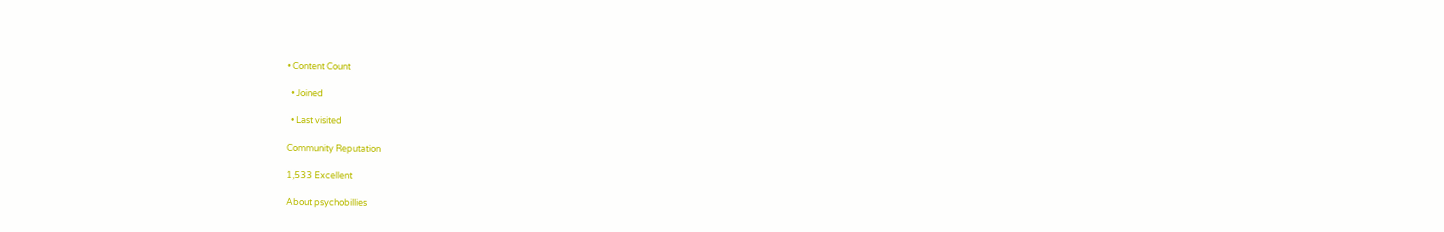• Content Count

  • Joined

  • Last visited

Community Reputation

1,533 Excellent

About psychobillies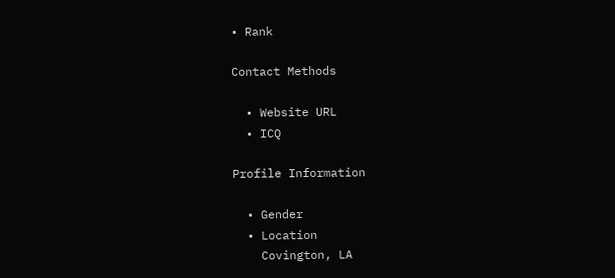• Rank

Contact Methods

  • Website URL
  • ICQ

Profile Information

  • Gender
  • Location
    Covington, LA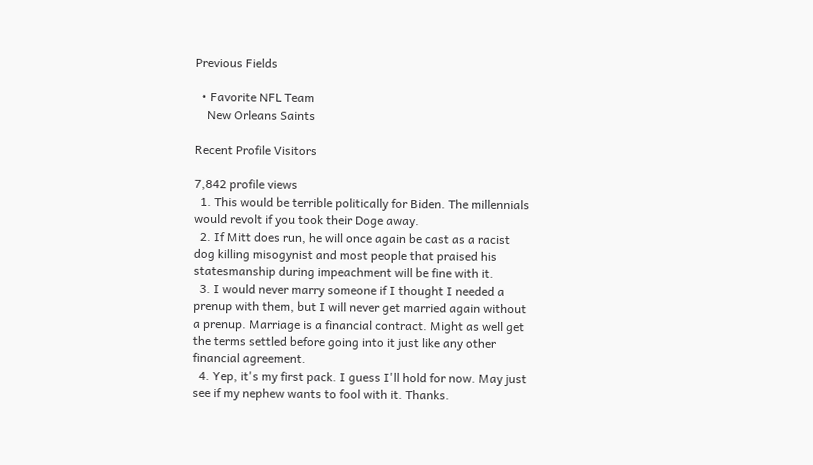Previous Fields

  • Favorite NFL Team
    New Orleans Saints

Recent Profile Visitors

7,842 profile views
  1. This would be terrible politically for Biden. The millennials would revolt if you took their Doge away.
  2. If Mitt does run, he will once again be cast as a racist dog killing misogynist and most people that praised his statesmanship during impeachment will be fine with it.
  3. I would never marry someone if I thought I needed a prenup with them, but I will never get married again without a prenup. Marriage is a financial contract. Might as well get the terms settled before going into it just like any other financial agreement.
  4. Yep, it's my first pack. I guess I'll hold for now. May just see if my nephew wants to fool with it. Thanks.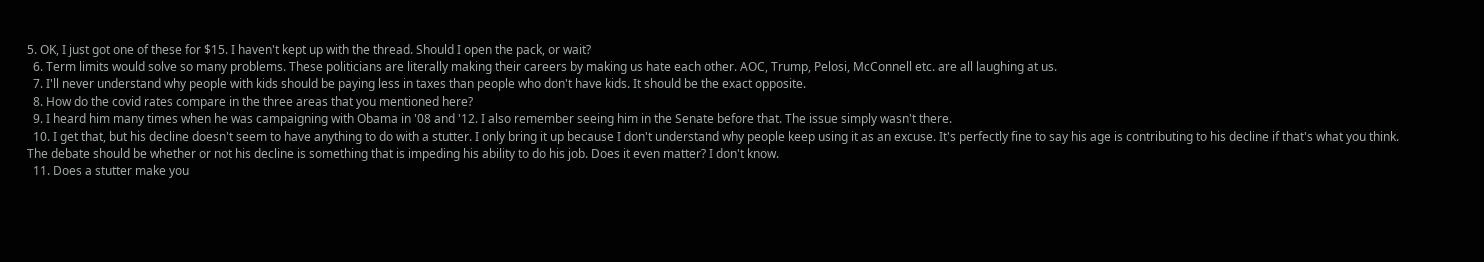5. OK, I just got one of these for $15. I haven't kept up with the thread. Should I open the pack, or wait?
  6. Term limits would solve so many problems. These politicians are literally making their careers by making us hate each other. AOC, Trump, Pelosi, McConnell etc. are all laughing at us.
  7. I'll never understand why people with kids should be paying less in taxes than people who don't have kids. It should be the exact opposite.
  8. How do the covid rates compare in the three areas that you mentioned here?
  9. I heard him many times when he was campaigning with Obama in '08 and '12. I also remember seeing him in the Senate before that. The issue simply wasn't there.
  10. I get that, but his decline doesn't seem to have anything to do with a stutter. I only bring it up because I don't understand why people keep using it as an excuse. It's perfectly fine to say his age is contributing to his decline if that's what you think. The debate should be whether or not his decline is something that is impeding his ability to do his job. Does it even matter? I don't know.
  11. Does a stutter make you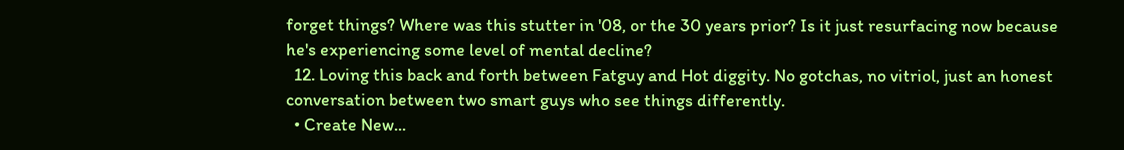forget things? Where was this stutter in '08, or the 30 years prior? Is it just resurfacing now because he's experiencing some level of mental decline?
  12. Loving this back and forth between Fatguy and Hot diggity. No gotchas, no vitriol, just an honest conversation between two smart guys who see things differently.
  • Create New...